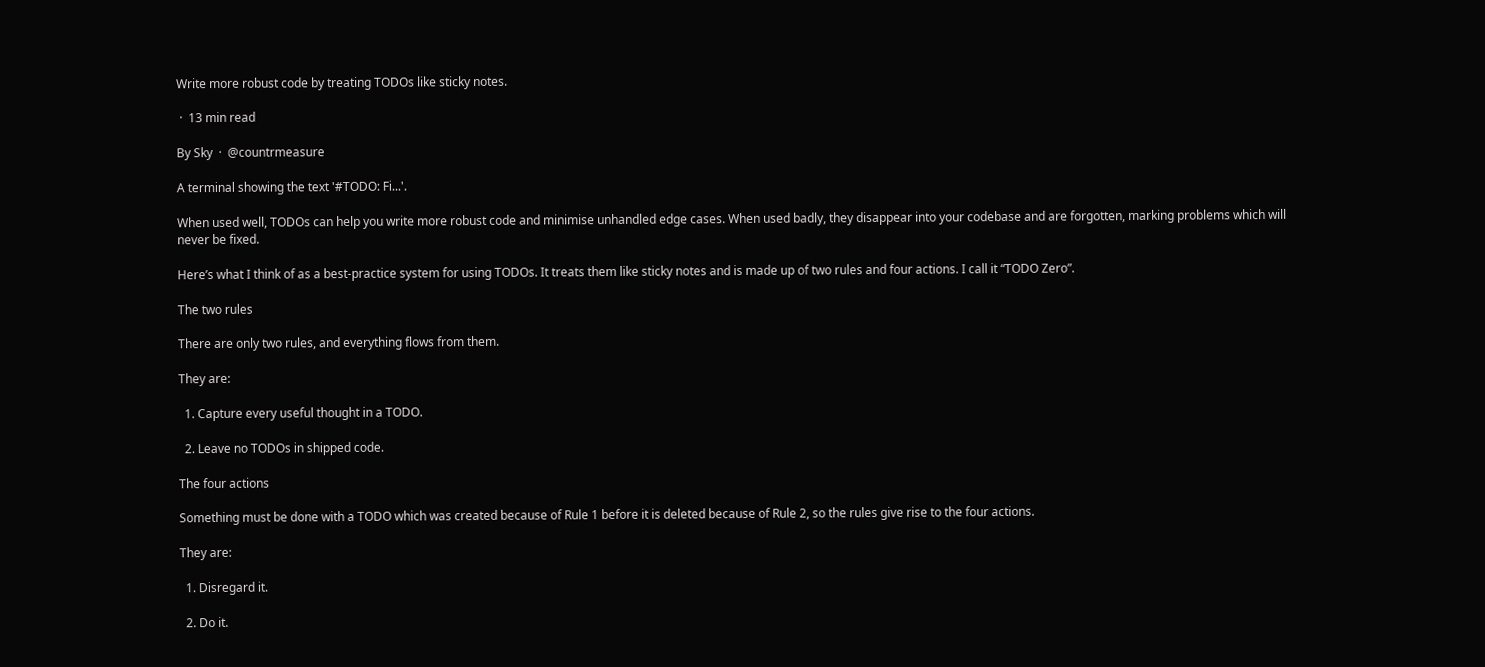Write more robust code by treating TODOs like sticky notes.

 ·  13 min read

By Sky  ·  @countrmeasure

A terminal showing the text '#TODO: Fi...'.

When used well, TODOs can help you write more robust code and minimise unhandled edge cases. When used badly, they disappear into your codebase and are forgotten, marking problems which will never be fixed.

Here’s what I think of as a best-practice system for using TODOs. It treats them like sticky notes and is made up of two rules and four actions. I call it “TODO Zero”.

The two rules

There are only two rules, and everything flows from them.

They are:

  1. Capture every useful thought in a TODO.

  2. Leave no TODOs in shipped code.

The four actions

Something must be done with a TODO which was created because of Rule 1 before it is deleted because of Rule 2, so the rules give rise to the four actions.

They are:

  1. Disregard it.

  2. Do it.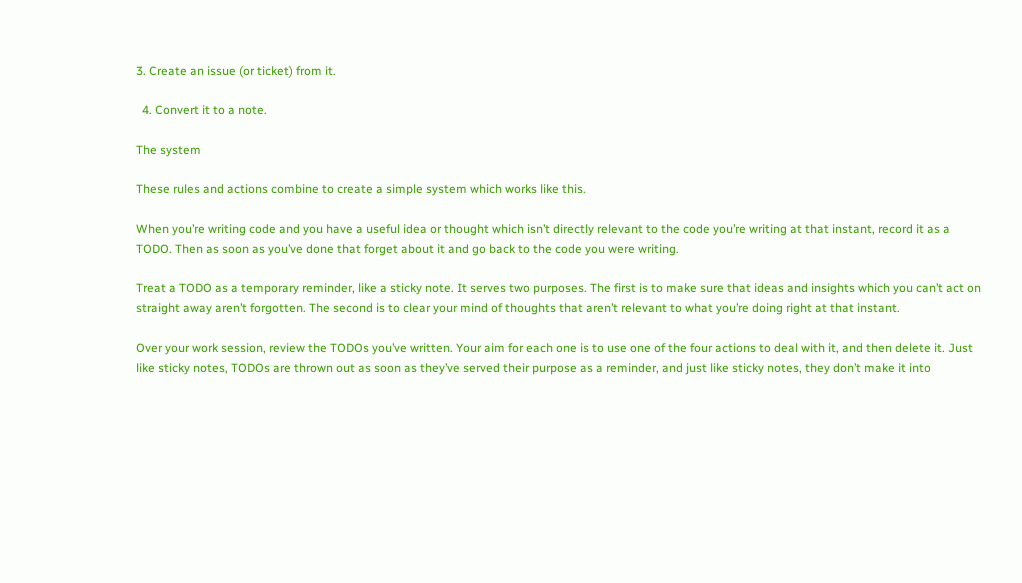3. Create an issue (or ticket) from it.

  4. Convert it to a note.

The system

These rules and actions combine to create a simple system which works like this.

When you’re writing code and you have a useful idea or thought which isn’t directly relevant to the code you’re writing at that instant, record it as a TODO. Then as soon as you’ve done that forget about it and go back to the code you were writing.

Treat a TODO as a temporary reminder, like a sticky note. It serves two purposes. The first is to make sure that ideas and insights which you can’t act on straight away aren’t forgotten. The second is to clear your mind of thoughts that aren’t relevant to what you’re doing right at that instant.

Over your work session, review the TODOs you’ve written. Your aim for each one is to use one of the four actions to deal with it, and then delete it. Just like sticky notes, TODOs are thrown out as soon as they’ve served their purpose as a reminder, and just like sticky notes, they don’t make it into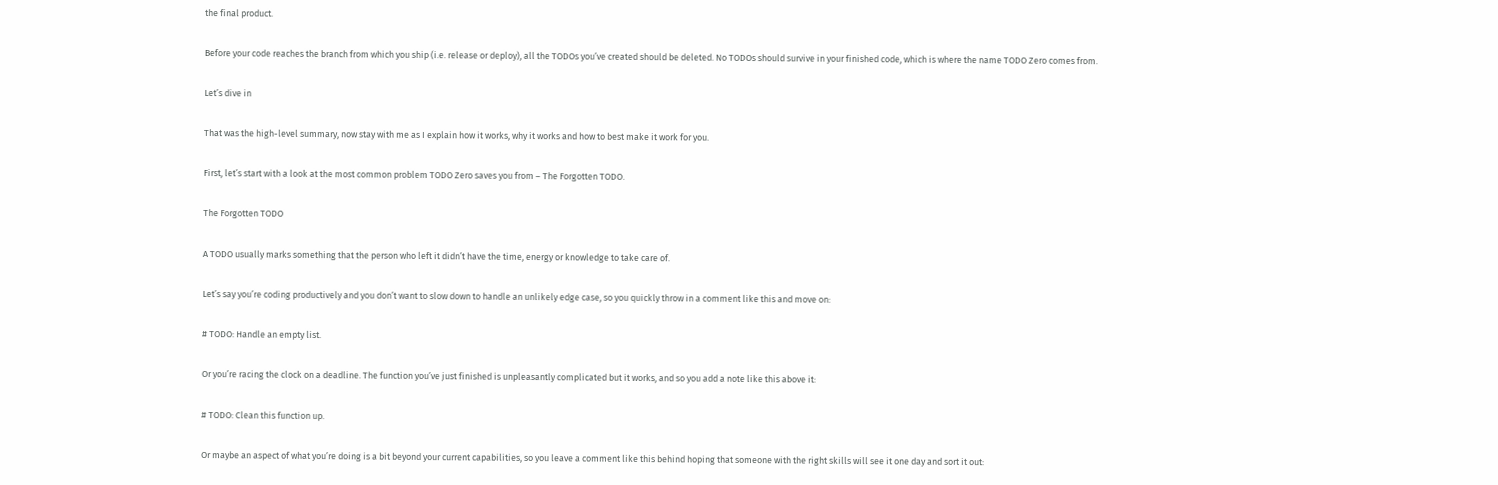the final product.

Before your code reaches the branch from which you ship (i.e. release or deploy), all the TODOs you’ve created should be deleted. No TODOs should survive in your finished code, which is where the name TODO Zero comes from.

Let’s dive in

That was the high-level summary, now stay with me as I explain how it works, why it works and how to best make it work for you.

First, let’s start with a look at the most common problem TODO Zero saves you from – The Forgotten TODO.

The Forgotten TODO

A TODO usually marks something that the person who left it didn’t have the time, energy or knowledge to take care of.

Let’s say you’re coding productively and you don’t want to slow down to handle an unlikely edge case, so you quickly throw in a comment like this and move on:

# TODO: Handle an empty list.

Or you’re racing the clock on a deadline. The function you’ve just finished is unpleasantly complicated but it works, and so you add a note like this above it:

# TODO: Clean this function up.

Or maybe an aspect of what you’re doing is a bit beyond your current capabilities, so you leave a comment like this behind hoping that someone with the right skills will see it one day and sort it out: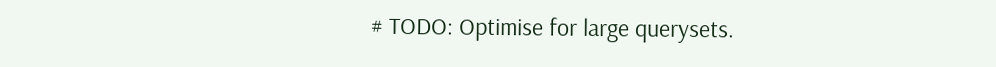# TODO: Optimise for large querysets.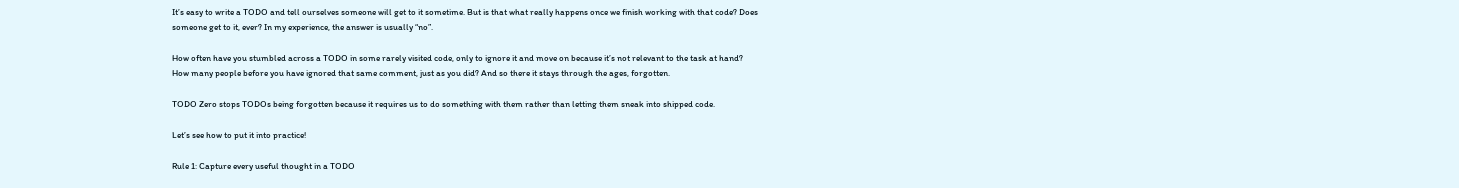It’s easy to write a TODO and tell ourselves someone will get to it sometime. But is that what really happens once we finish working with that code? Does someone get to it, ever? In my experience, the answer is usually “no”.

How often have you stumbled across a TODO in some rarely visited code, only to ignore it and move on because it’s not relevant to the task at hand? How many people before you have ignored that same comment, just as you did? And so there it stays through the ages, forgotten.

TODO Zero stops TODOs being forgotten because it requires us to do something with them rather than letting them sneak into shipped code.

Let’s see how to put it into practice!

Rule 1: Capture every useful thought in a TODO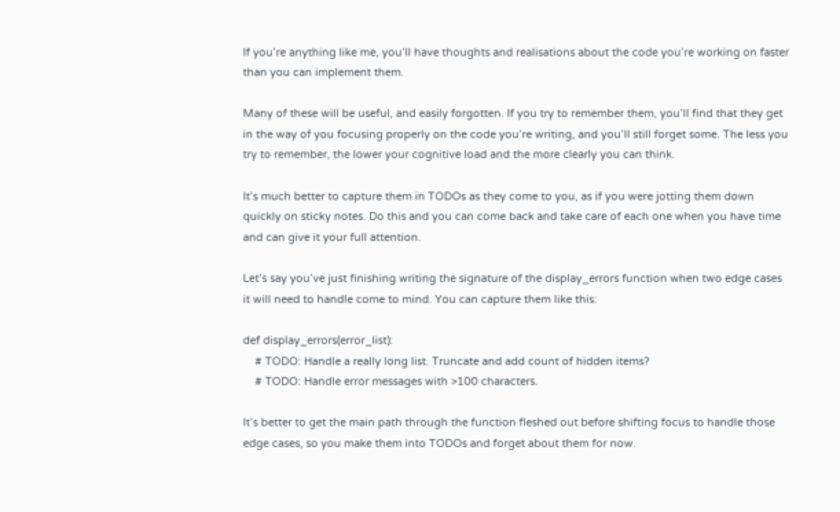If you’re anything like me, you’ll have thoughts and realisations about the code you’re working on faster than you can implement them.

Many of these will be useful, and easily forgotten. If you try to remember them, you’ll find that they get in the way of you focusing properly on the code you’re writing, and you’ll still forget some. The less you try to remember, the lower your cognitive load and the more clearly you can think.

It’s much better to capture them in TODOs as they come to you, as if you were jotting them down quickly on sticky notes. Do this and you can come back and take care of each one when you have time and can give it your full attention.

Let’s say you’ve just finishing writing the signature of the display_errors function when two edge cases it will need to handle come to mind. You can capture them like this:

def display_errors(error_list):
    # TODO: Handle a really long list. Truncate and add count of hidden items?
    # TODO: Handle error messages with >100 characters.

It’s better to get the main path through the function fleshed out before shifting focus to handle those edge cases, so you make them into TODOs and forget about them for now.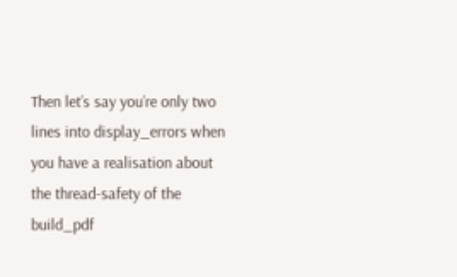Then let’s say you’re only two lines into display_errors when you have a realisation about the thread-safety of the build_pdf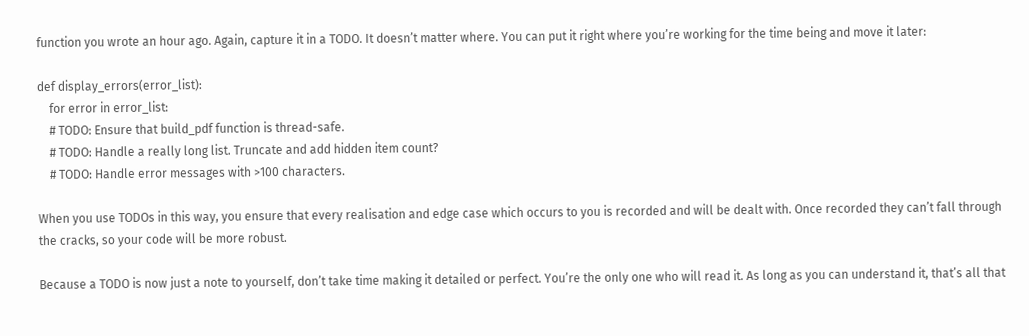function you wrote an hour ago. Again, capture it in a TODO. It doesn’t matter where. You can put it right where you’re working for the time being and move it later:

def display_errors(error_list):
    for error in error_list:
    # TODO: Ensure that build_pdf function is thread-safe.
    # TODO: Handle a really long list. Truncate and add hidden item count?
    # TODO: Handle error messages with >100 characters.

When you use TODOs in this way, you ensure that every realisation and edge case which occurs to you is recorded and will be dealt with. Once recorded they can’t fall through the cracks, so your code will be more robust.

Because a TODO is now just a note to yourself, don’t take time making it detailed or perfect. You’re the only one who will read it. As long as you can understand it, that’s all that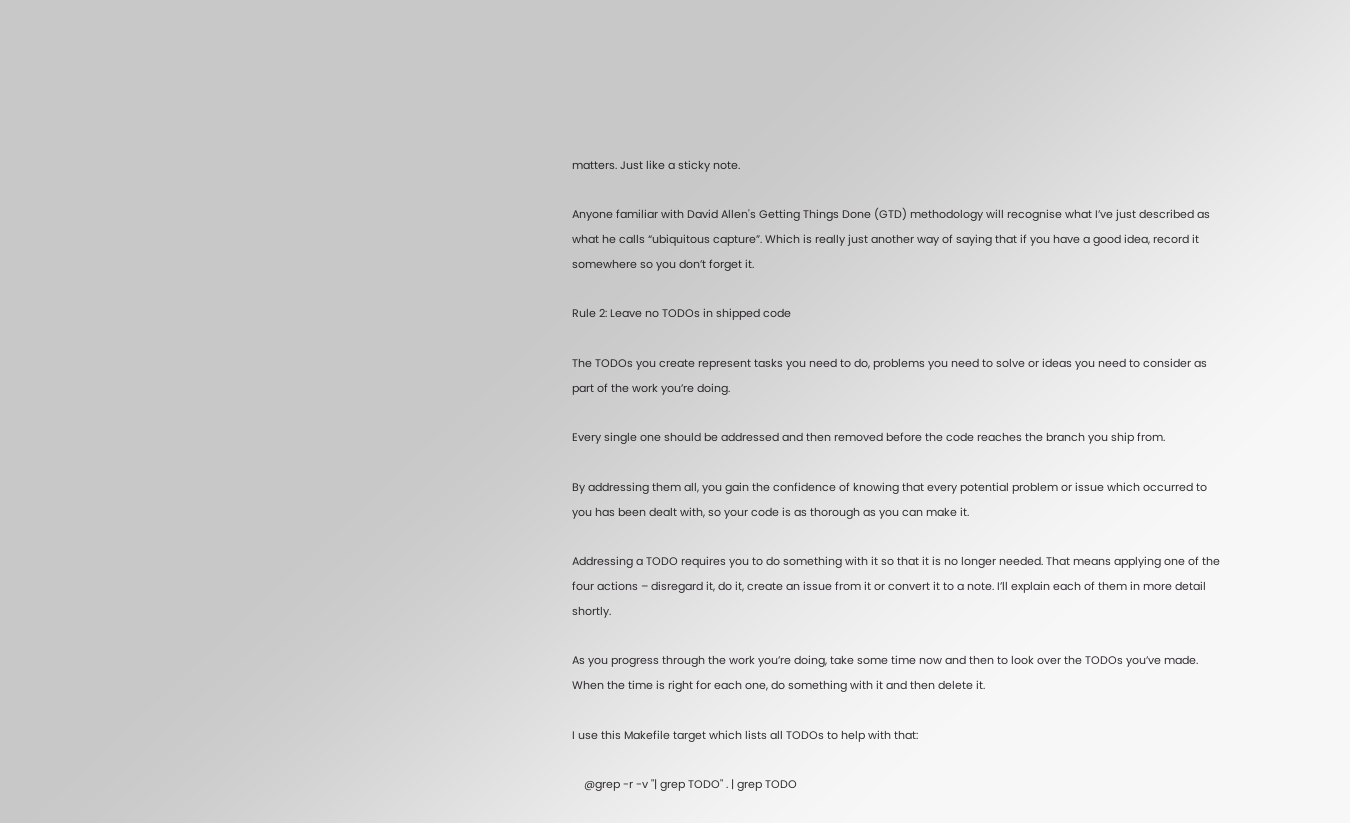matters. Just like a sticky note.

Anyone familiar with David Allen's Getting Things Done (GTD) methodology will recognise what I’ve just described as what he calls “ubiquitous capture”. Which is really just another way of saying that if you have a good idea, record it somewhere so you don’t forget it.

Rule 2: Leave no TODOs in shipped code

The TODOs you create represent tasks you need to do, problems you need to solve or ideas you need to consider as part of the work you’re doing.

Every single one should be addressed and then removed before the code reaches the branch you ship from.

By addressing them all, you gain the confidence of knowing that every potential problem or issue which occurred to you has been dealt with, so your code is as thorough as you can make it.

Addressing a TODO requires you to do something with it so that it is no longer needed. That means applying one of the four actions – disregard it, do it, create an issue from it or convert it to a note. I’ll explain each of them in more detail shortly.

As you progress through the work you’re doing, take some time now and then to look over the TODOs you’ve made. When the time is right for each one, do something with it and then delete it.

I use this Makefile target which lists all TODOs to help with that:

    @grep -r -v "| grep TODO" . | grep TODO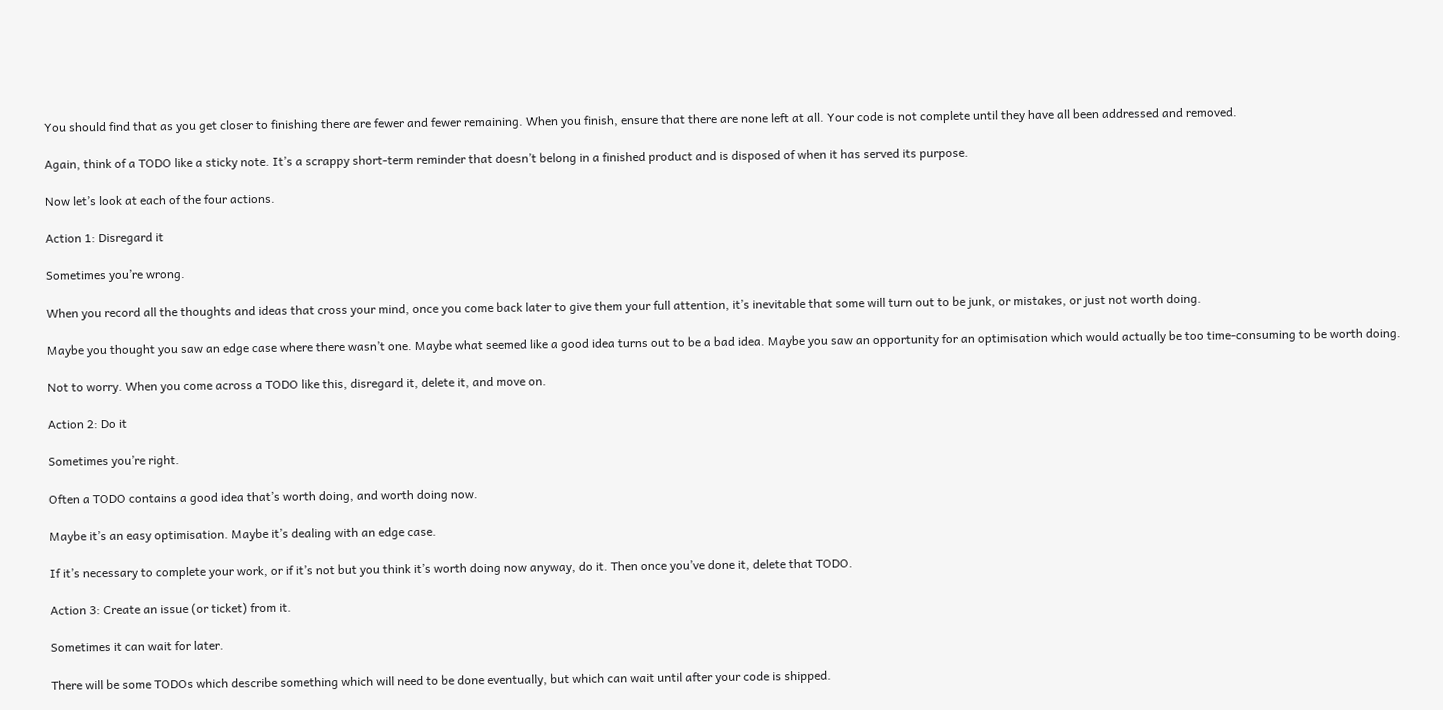You should find that as you get closer to finishing there are fewer and fewer remaining. When you finish, ensure that there are none left at all. Your code is not complete until they have all been addressed and removed.

Again, think of a TODO like a sticky note. It’s a scrappy short-term reminder that doesn’t belong in a finished product and is disposed of when it has served its purpose.

Now let’s look at each of the four actions.

Action 1: Disregard it

Sometimes you’re wrong.

When you record all the thoughts and ideas that cross your mind, once you come back later to give them your full attention, it’s inevitable that some will turn out to be junk, or mistakes, or just not worth doing.

Maybe you thought you saw an edge case where there wasn’t one. Maybe what seemed like a good idea turns out to be a bad idea. Maybe you saw an opportunity for an optimisation which would actually be too time-consuming to be worth doing.

Not to worry. When you come across a TODO like this, disregard it, delete it, and move on.

Action 2: Do it

Sometimes you’re right.

Often a TODO contains a good idea that’s worth doing, and worth doing now.

Maybe it’s an easy optimisation. Maybe it’s dealing with an edge case.

If it’s necessary to complete your work, or if it’s not but you think it’s worth doing now anyway, do it. Then once you’ve done it, delete that TODO.

Action 3: Create an issue (or ticket) from it.

Sometimes it can wait for later.

There will be some TODOs which describe something which will need to be done eventually, but which can wait until after your code is shipped.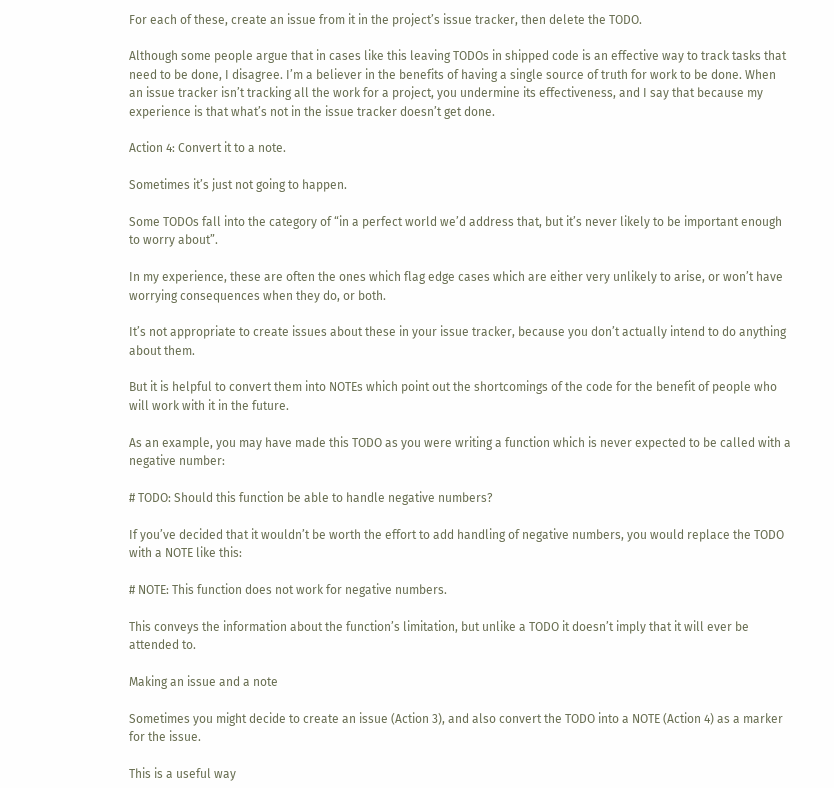For each of these, create an issue from it in the project’s issue tracker, then delete the TODO.

Although some people argue that in cases like this leaving TODOs in shipped code is an effective way to track tasks that need to be done, I disagree. I’m a believer in the benefits of having a single source of truth for work to be done. When an issue tracker isn’t tracking all the work for a project, you undermine its effectiveness, and I say that because my experience is that what’s not in the issue tracker doesn’t get done.

Action 4: Convert it to a note.

Sometimes it’s just not going to happen.

Some TODOs fall into the category of “in a perfect world we’d address that, but it’s never likely to be important enough to worry about”.

In my experience, these are often the ones which flag edge cases which are either very unlikely to arise, or won’t have worrying consequences when they do, or both.

It’s not appropriate to create issues about these in your issue tracker, because you don’t actually intend to do anything about them.

But it is helpful to convert them into NOTEs which point out the shortcomings of the code for the benefit of people who will work with it in the future.

As an example, you may have made this TODO as you were writing a function which is never expected to be called with a negative number:

# TODO: Should this function be able to handle negative numbers?

If you’ve decided that it wouldn’t be worth the effort to add handling of negative numbers, you would replace the TODO with a NOTE like this:

# NOTE: This function does not work for negative numbers.

This conveys the information about the function’s limitation, but unlike a TODO it doesn’t imply that it will ever be attended to.

Making an issue and a note

Sometimes you might decide to create an issue (Action 3), and also convert the TODO into a NOTE (Action 4) as a marker for the issue.

This is a useful way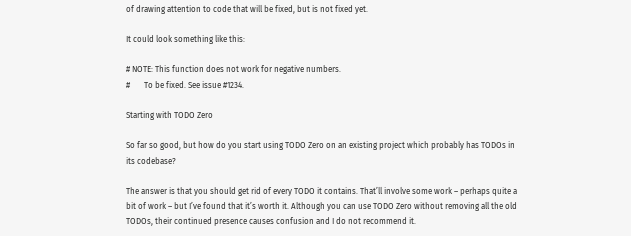of drawing attention to code that will be fixed, but is not fixed yet.

It could look something like this:

# NOTE: This function does not work for negative numbers.
#       To be fixed. See issue #1234.

Starting with TODO Zero

So far so good, but how do you start using TODO Zero on an existing project which probably has TODOs in its codebase?

The answer is that you should get rid of every TODO it contains. That’ll involve some work – perhaps quite a bit of work – but I’ve found that it’s worth it. Although you can use TODO Zero without removing all the old TODOs, their continued presence causes confusion and I do not recommend it.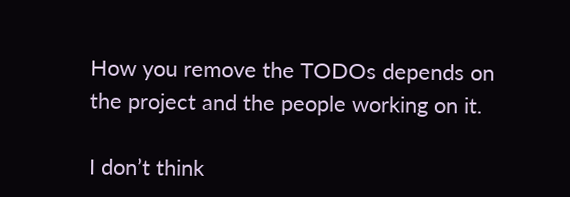How you remove the TODOs depends on the project and the people working on it.

I don’t think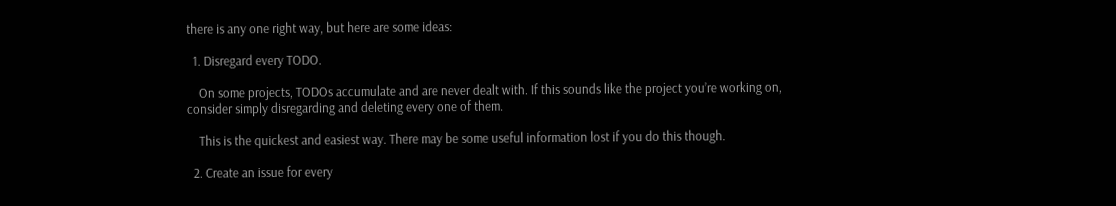there is any one right way, but here are some ideas:

  1. Disregard every TODO.

    On some projects, TODOs accumulate and are never dealt with. If this sounds like the project you’re working on, consider simply disregarding and deleting every one of them.

    This is the quickest and easiest way. There may be some useful information lost if you do this though.

  2. Create an issue for every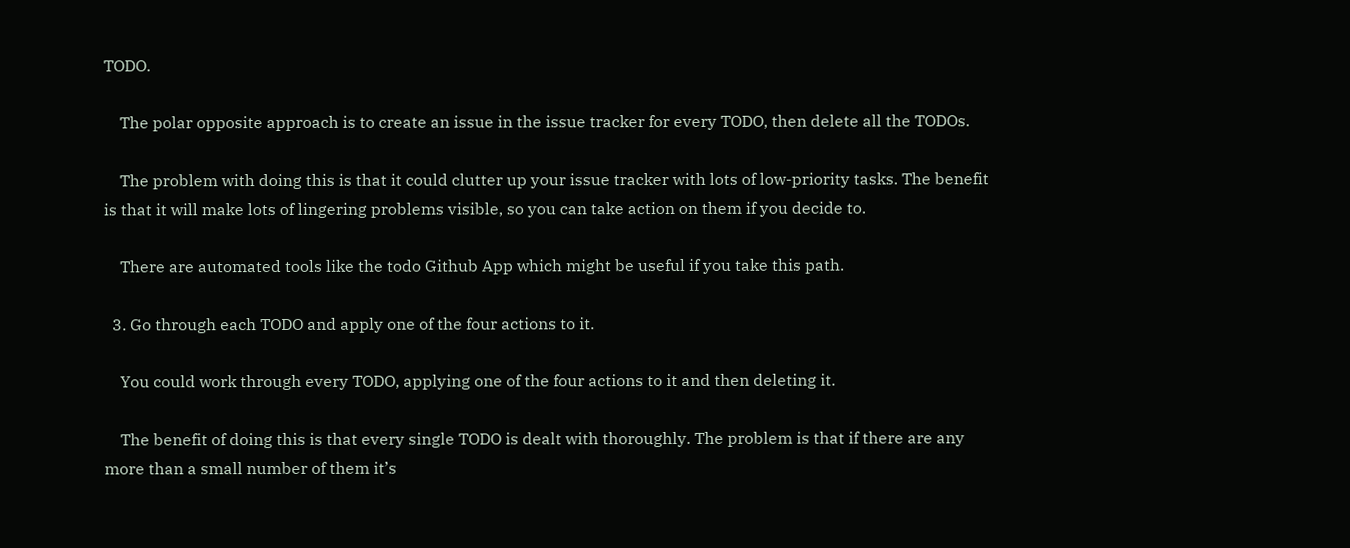TODO.

    The polar opposite approach is to create an issue in the issue tracker for every TODO, then delete all the TODOs.

    The problem with doing this is that it could clutter up your issue tracker with lots of low-priority tasks. The benefit is that it will make lots of lingering problems visible, so you can take action on them if you decide to.

    There are automated tools like the todo Github App which might be useful if you take this path.

  3. Go through each TODO and apply one of the four actions to it.

    You could work through every TODO, applying one of the four actions to it and then deleting it.

    The benefit of doing this is that every single TODO is dealt with thoroughly. The problem is that if there are any more than a small number of them it’s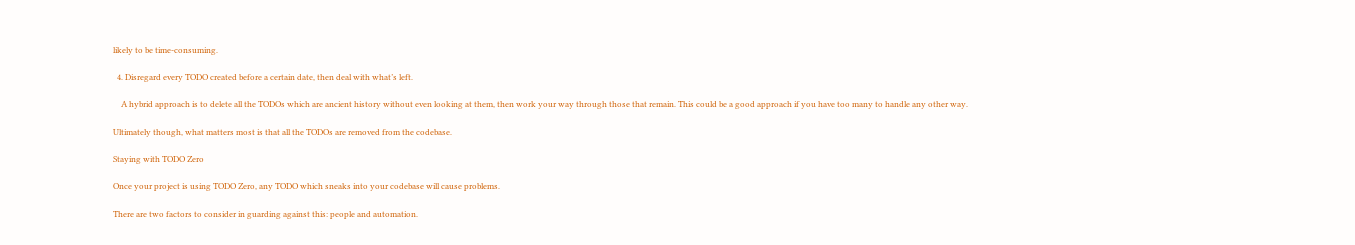likely to be time-consuming.

  4. Disregard every TODO created before a certain date, then deal with what’s left.

    A hybrid approach is to delete all the TODOs which are ancient history without even looking at them, then work your way through those that remain. This could be a good approach if you have too many to handle any other way.

Ultimately though, what matters most is that all the TODOs are removed from the codebase.

Staying with TODO Zero

Once your project is using TODO Zero, any TODO which sneaks into your codebase will cause problems.

There are two factors to consider in guarding against this: people and automation.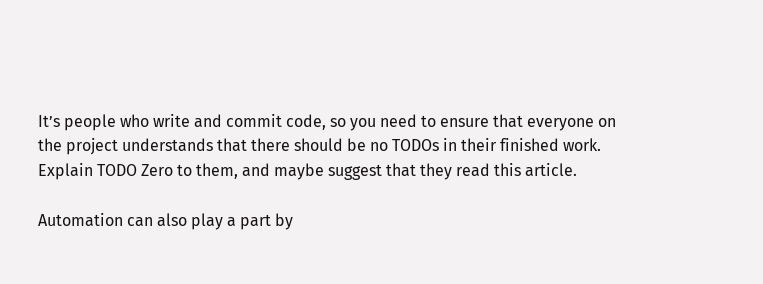It’s people who write and commit code, so you need to ensure that everyone on the project understands that there should be no TODOs in their finished work. Explain TODO Zero to them, and maybe suggest that they read this article.

Automation can also play a part by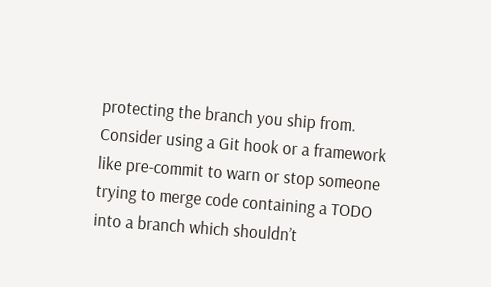protecting the branch you ship from. Consider using a Git hook or a framework like pre-commit to warn or stop someone trying to merge code containing a TODO into a branch which shouldn’t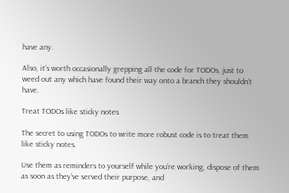have any.

Also, it’s worth occasionally grepping all the code for TODOs, just to weed out any which have found their way onto a branch they shouldn’t have.

Treat TODOs like sticky notes

The secret to using TODOs to write more robust code is to treat them like sticky notes.

Use them as reminders to yourself while you’re working, dispose of them as soon as they’ve served their purpose, and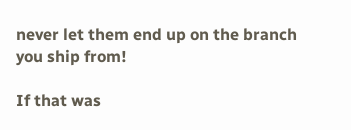never let them end up on the branch you ship from!

If that was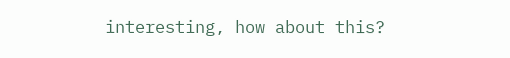interesting, how about this?